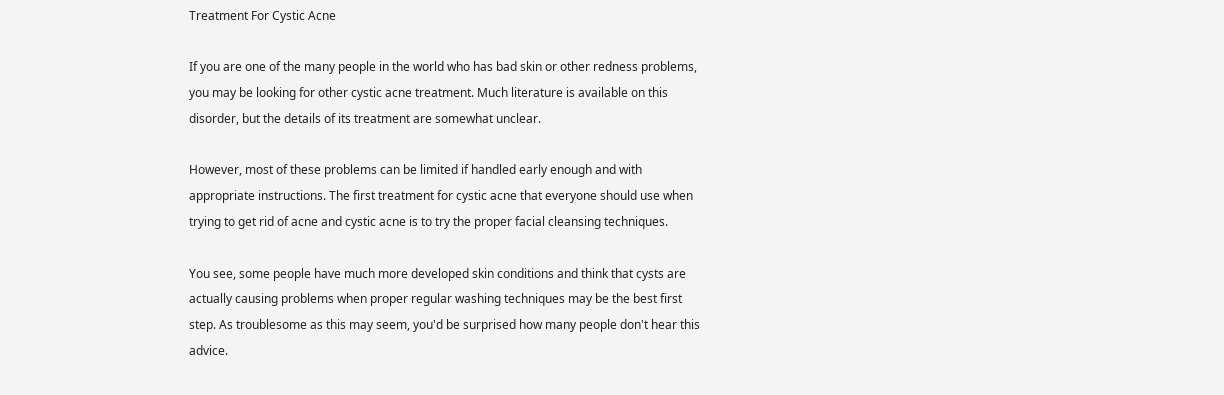Treatment For Cystic Acne

If you are one of the many people in the world who has bad skin or other redness problems, you may be looking for other cystic acne treatment. Much literature is available on this disorder, but the details of its treatment are somewhat unclear.

However, most of these problems can be limited if handled early enough and with appropriate instructions. The first treatment for cystic acne that everyone should use when trying to get rid of acne and cystic acne is to try the proper facial cleansing techniques.

You see, some people have much more developed skin conditions and think that cysts are actually causing problems when proper regular washing techniques may be the best first step. As troublesome as this may seem, you'd be surprised how many people don't hear this advice.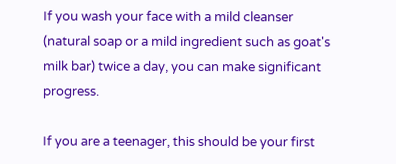If you wash your face with a mild cleanser (natural soap or a mild ingredient such as goat's milk bar) twice a day, you can make significant progress.

If you are a teenager, this should be your first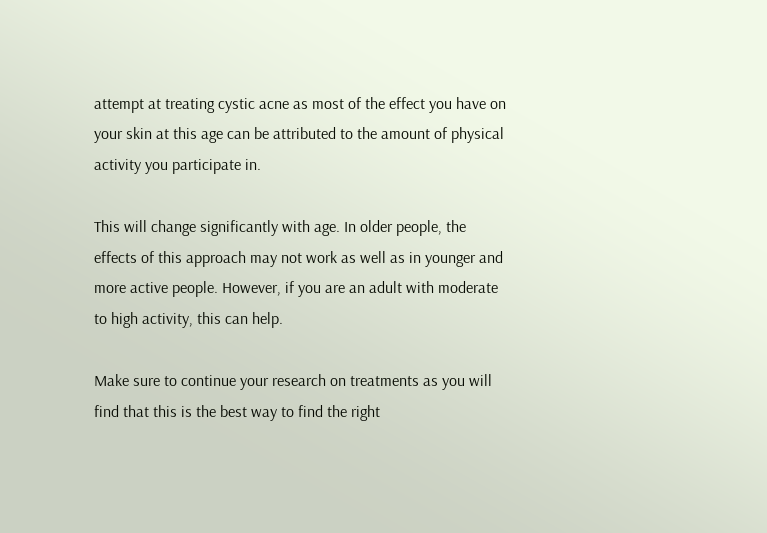attempt at treating cystic acne as most of the effect you have on your skin at this age can be attributed to the amount of physical activity you participate in.

This will change significantly with age. In older people, the effects of this approach may not work as well as in younger and more active people. However, if you are an adult with moderate to high activity, this can help.

Make sure to continue your research on treatments as you will find that this is the best way to find the right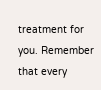treatment for you. Remember that every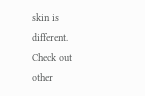skin is different. Check out other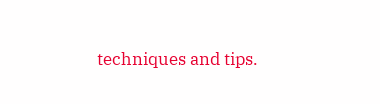techniques and tips.